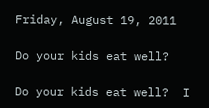Friday, August 19, 2011

Do your kids eat well?

Do your kids eat well?  I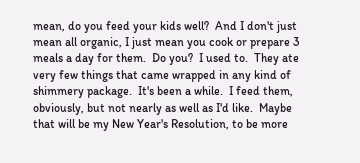mean, do you feed your kids well?  And I don't just mean all organic, I just mean you cook or prepare 3 meals a day for them.  Do you?  I used to.  They ate very few things that came wrapped in any kind of shimmery package.  It's been a while.  I feed them, obviously, but not nearly as well as I'd like.  Maybe that will be my New Year's Resolution, to be more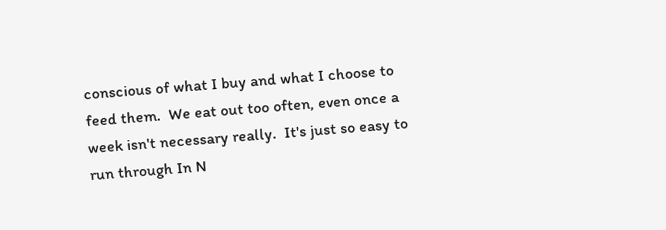conscious of what I buy and what I choose to feed them.  We eat out too often, even once a week isn't necessary really.  It's just so easy to run through In N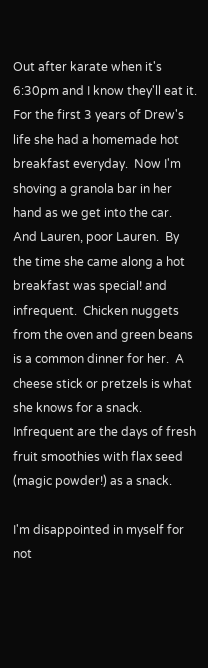Out after karate when it's 6:30pm and I know they'll eat it.  For the first 3 years of Drew's life she had a homemade hot breakfast everyday.  Now I'm shoving a granola bar in her hand as we get into the car.  And Lauren, poor Lauren.  By the time she came along a hot breakfast was special! and infrequent.  Chicken nuggets from the oven and green beans is a common dinner for her.  A cheese stick or pretzels is what she knows for a snack.  Infrequent are the days of fresh fruit smoothies with flax seed (magic powder!) as a snack.

I'm disappointed in myself for not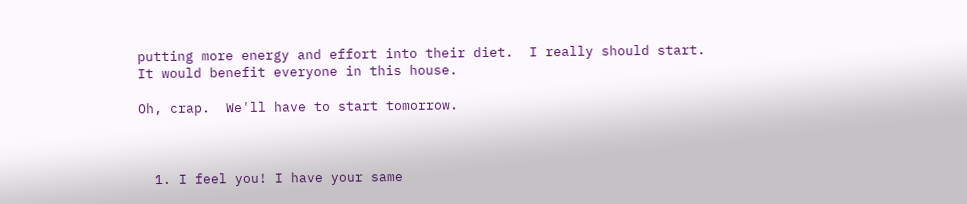putting more energy and effort into their diet.  I really should start.  It would benefit everyone in this house.

Oh, crap.  We'll have to start tomorrow.



  1. I feel you! I have your same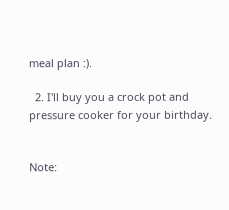meal plan :).

  2. I'll buy you a crock pot and pressure cooker for your birthday.


Note: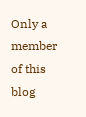Only a member of this blog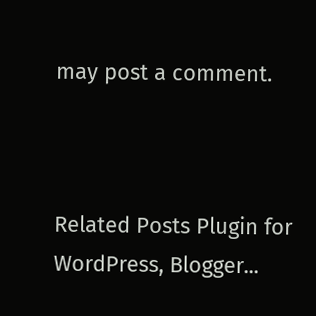may post a comment.



Related Posts Plugin for WordPress, Blogger...